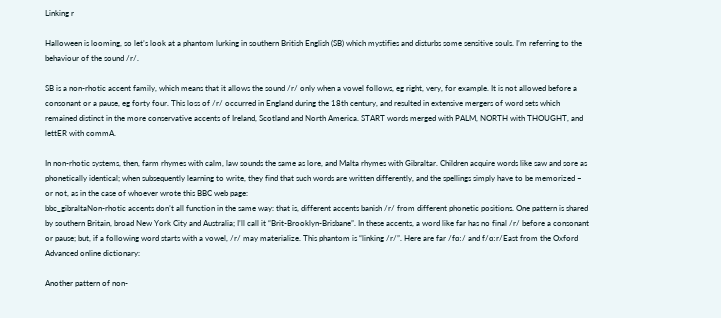Linking r

Halloween is looming, so let’s look at a phantom lurking in southern British English (SB) which mystifies and disturbs some sensitive souls. I’m referring to the behaviour of the sound /r/.

SB is a non-rhotic accent family, which means that it allows the sound /r/ only when a vowel follows, eg right, very, for example. It is not allowed before a consonant or a pause, eg forty four. This loss of /r/ occurred in England during the 18th century, and resulted in extensive mergers of word sets which remained distinct in the more conservative accents of Ireland, Scotland and North America. START words merged with PALM, NORTH with THOUGHT, and lettER with commA.

In non-rhotic systems, then, farm rhymes with calm, law sounds the same as lore, and Malta rhymes with Gibraltar. Children acquire words like saw and sore as phonetically identical; when subsequently learning to write, they find that such words are written differently, and the spellings simply have to be memorized – or not, as in the case of whoever wrote this BBC web page:
bbc_gibraltaNon-rhotic accents don’t all function in the same way: that is, different accents banish /r/ from different phonetic positions. One pattern is shared by southern Britain, broad New York City and Australia; I’ll call it “Brit-Brooklyn-Brisbane”. In these accents, a word like far has no final /r/ before a consonant or pause; but, if a following word starts with a vowel, /r/ may materialize. This phantom is “linking /r/”. Here are far /fɑː/ and f/ɑːr/East from the Oxford Advanced online dictionary:

Another pattern of non-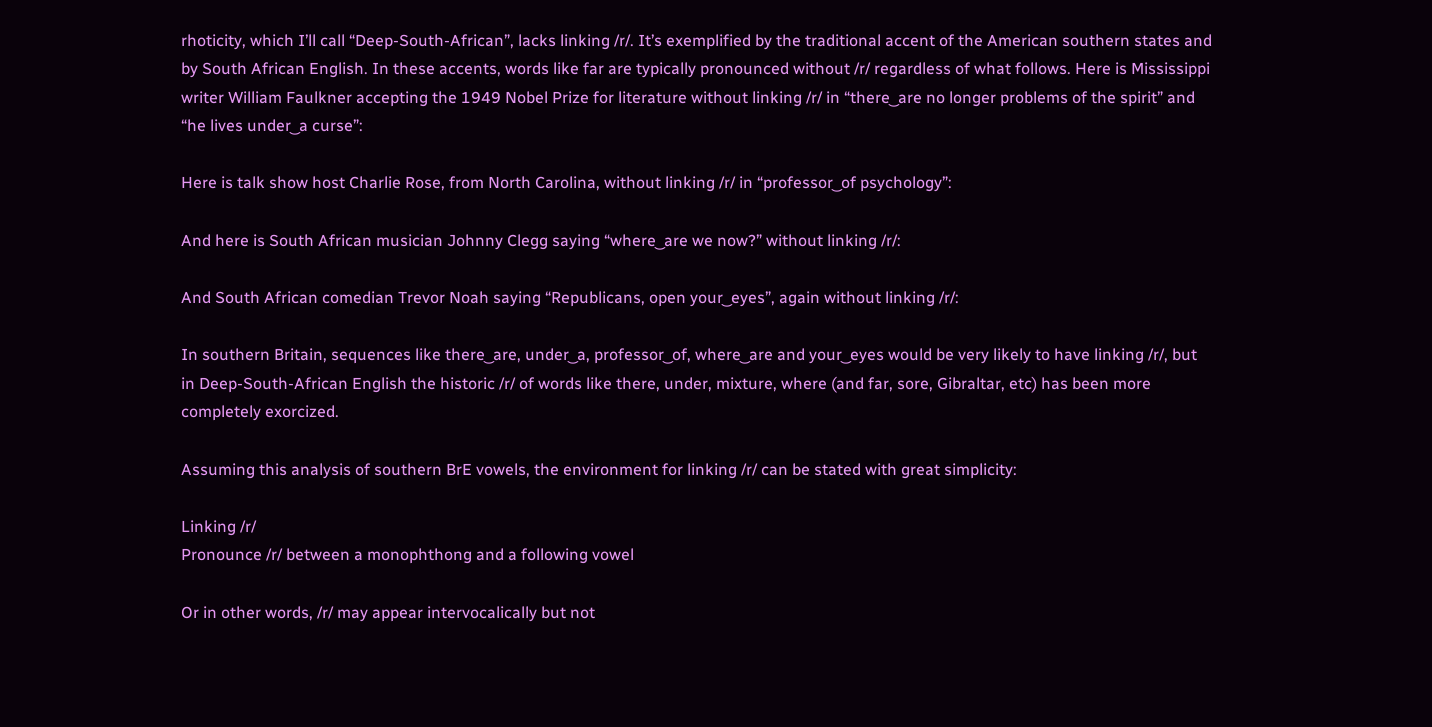rhoticity, which I’ll call “Deep-South-African”, lacks linking /r/. It’s exemplified by the traditional accent of the American southern states and by South African English. In these accents, words like far are typically pronounced without /r/ regardless of what follows. Here is Mississippi writer William Faulkner accepting the 1949 Nobel Prize for literature without linking /r/ in “there‿are no longer problems of the spirit” and “he lives under‿a curse”:

Here is talk show host Charlie Rose, from North Carolina, without linking /r/ in “professor‿of psychology”:

And here is South African musician Johnny Clegg saying “where‿are we now?” without linking /r/:

And South African comedian Trevor Noah saying “Republicans, open your‿eyes”, again without linking /r/:

In southern Britain, sequences like there‿are, under‿a, professor‿of, where‿are and your‿eyes would be very likely to have linking /r/, but in Deep-South-African English the historic /r/ of words like there, under, mixture, where (and far, sore, Gibraltar, etc) has been more completely exorcized.

Assuming this analysis of southern BrE vowels, the environment for linking /r/ can be stated with great simplicity:

Linking /r/
Pronounce /r/ between a monophthong and a following vowel

Or in other words, /r/ may appear intervocalically but not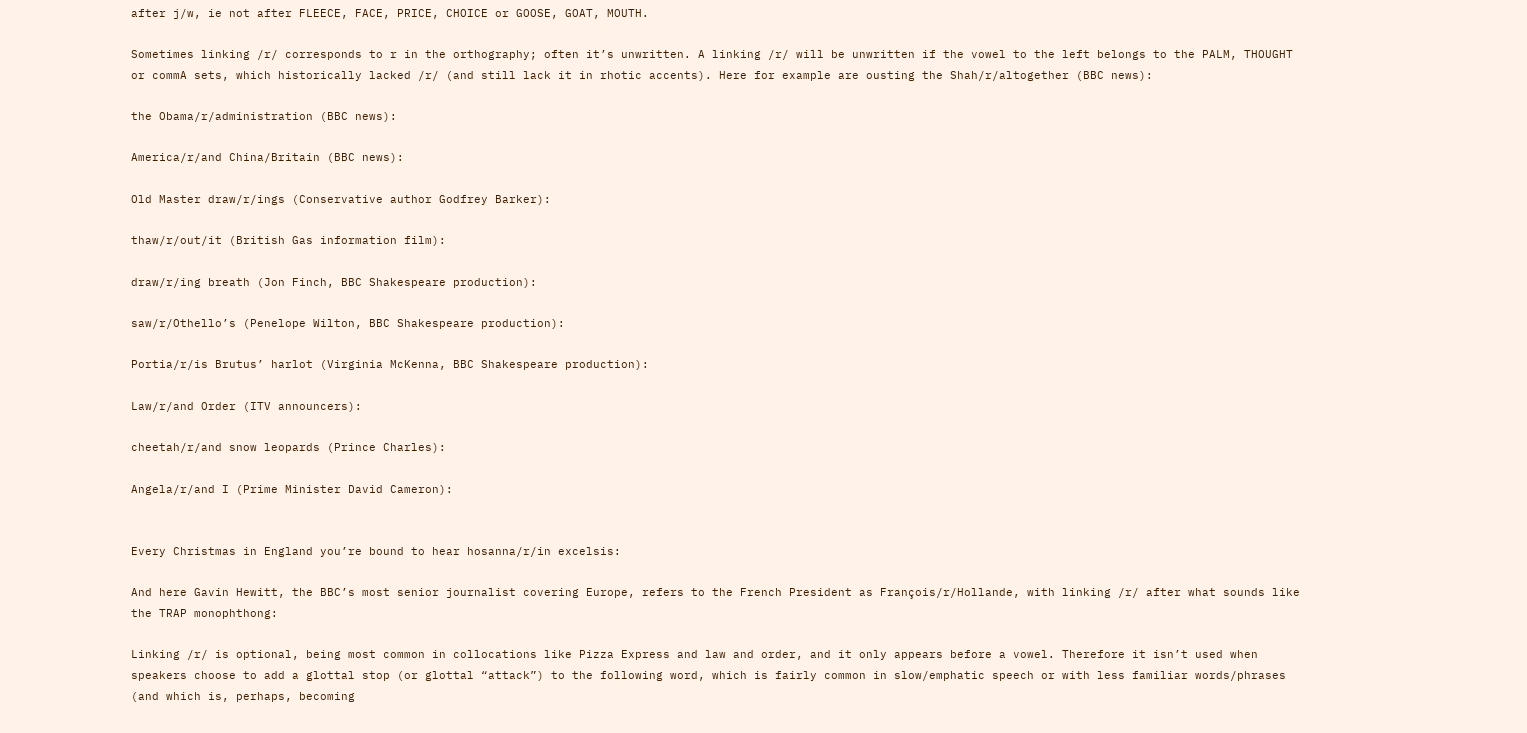after j/w, ie not after FLEECE, FACE, PRICE, CHOICE or GOOSE, GOAT, MOUTH.

Sometimes linking /r/ corresponds to r in the orthography; often it’s unwritten. A linking /r/ will be unwritten if the vowel to the left belongs to the PALM, THOUGHT or commA sets, which historically lacked /r/ (and still lack it in rhotic accents). Here for example are ousting the Shah/r/altogether (BBC news):

the Obama/r/administration (BBC news):

America/r/and China/Britain (BBC news):

Old Master draw/r/ings (Conservative author Godfrey Barker):

thaw/r/out/it (British Gas information film):

draw/r/ing breath (Jon Finch, BBC Shakespeare production):

saw/r/Othello’s (Penelope Wilton, BBC Shakespeare production):

Portia/r/is Brutus’ harlot (Virginia McKenna, BBC Shakespeare production):

Law/r/and Order (ITV announcers):

cheetah/r/and snow leopards (Prince Charles):

Angela/r/and I (Prime Minister David Cameron):


Every Christmas in England you’re bound to hear hosanna/r/in excelsis:

And here Gavin Hewitt, the BBC’s most senior journalist covering Europe, refers to the French President as François/r/Hollande, with linking /r/ after what sounds like the TRAP monophthong:

Linking /r/ is optional, being most common in collocations like Pizza Express and law and order, and it only appears before a vowel. Therefore it isn’t used when speakers choose to add a glottal stop (or glottal “attack”) to the following word, which is fairly common in slow/emphatic speech or with less familiar words/phrases (and which is, perhaps, becoming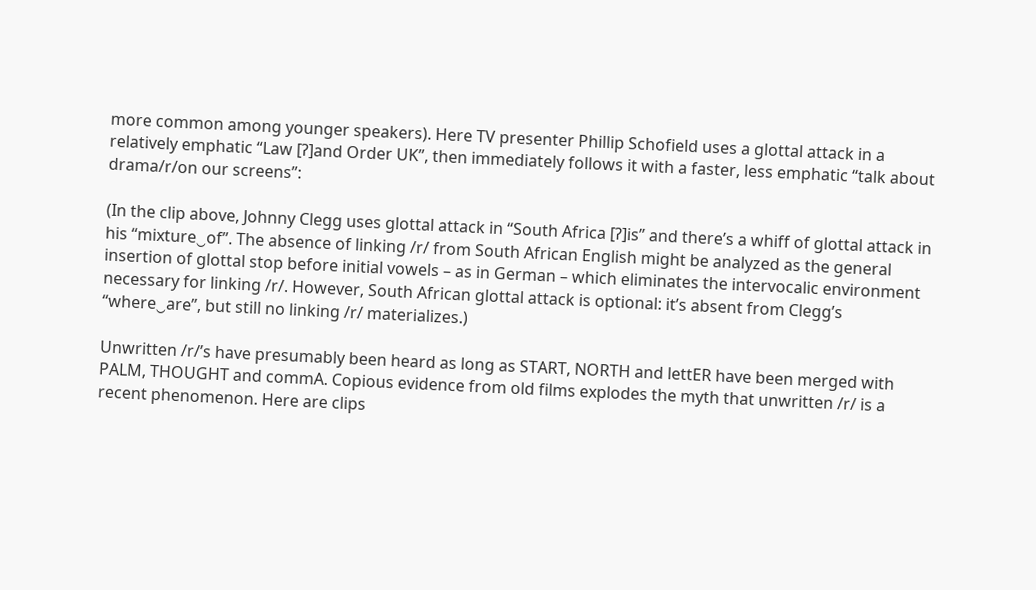more common among younger speakers). Here TV presenter Phillip Schofield uses a glottal attack in a relatively emphatic “Law [ʔ]and Order UK”, then immediately follows it with a faster, less emphatic “talk about drama/r/on our screens”:

(In the clip above, Johnny Clegg uses glottal attack in “South Africa [ʔ]is” and there’s a whiff of glottal attack in his “mixture‿of”. The absence of linking /r/ from South African English might be analyzed as the general insertion of glottal stop before initial vowels – as in German – which eliminates the intervocalic environment necessary for linking /r/. However, South African glottal attack is optional: it’s absent from Clegg’s “where‿are”, but still no linking /r/ materializes.)

Unwritten /r/’s have presumably been heard as long as START, NORTH and lettER have been merged with PALM, THOUGHT and commA. Copious evidence from old films explodes the myth that unwritten /r/ is a recent phenomenon. Here are clips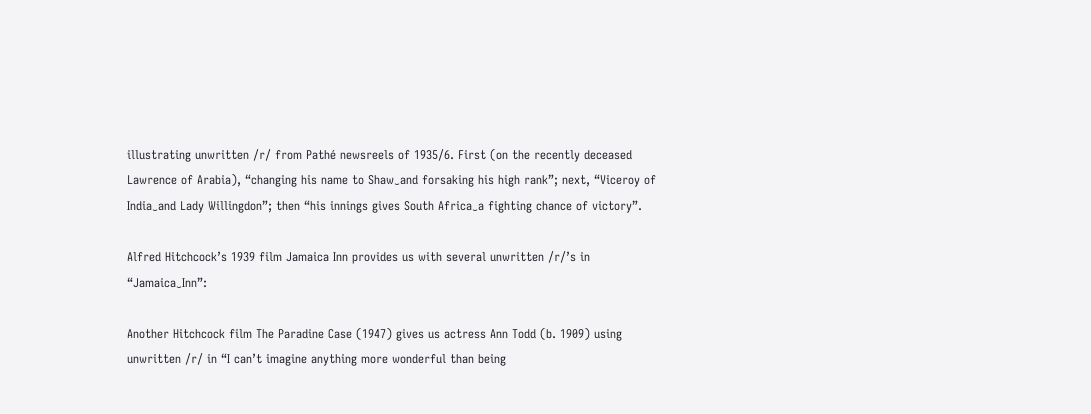illustrating unwritten /r/ from Pathé newsreels of 1935/6. First (on the recently deceased Lawrence of Arabia), “changing his name to Shaw‿and forsaking his high rank”; next, “Viceroy of India‿and Lady Willingdon”; then “his innings gives South Africa‿a fighting chance of victory”.

Alfred Hitchcock’s 1939 film Jamaica Inn provides us with several unwritten /r/’s in “Jamaica‿Inn”:

Another Hitchcock film The Paradine Case (1947) gives us actress Ann Todd (b. 1909) using unwritten /r/ in “I can’t imagine anything more wonderful than being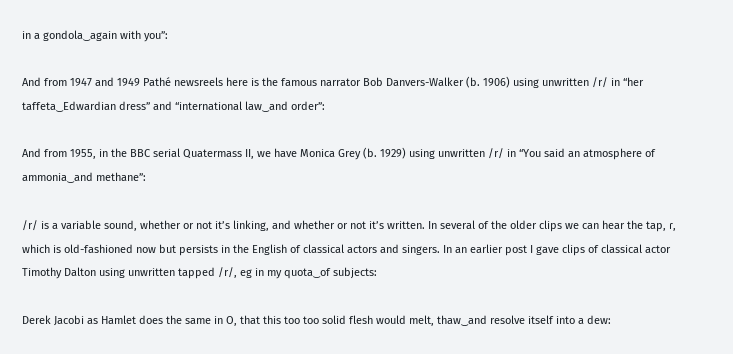in a gondola‿again with you”:

And from 1947 and 1949 Pathé newsreels here is the famous narrator Bob Danvers-Walker (b. 1906) using unwritten /r/ in “her taffeta‿Edwardian dress” and “international law‿and order”:

And from 1955, in the BBC serial Quatermass II, we have Monica Grey (b. 1929) using unwritten /r/ in “You said an atmosphere of ammonia‿and methane”:

/r/ is a variable sound, whether or not it’s linking, and whether or not it’s written. In several of the older clips we can hear the tap, ɾ, which is old-fashioned now but persists in the English of classical actors and singers. In an earlier post I gave clips of classical actor Timothy Dalton using unwritten tapped /r/, eg in my quota‿of subjects:

Derek Jacobi as Hamlet does the same in O, that this too too solid flesh would melt, thaw‿and resolve itself into a dew: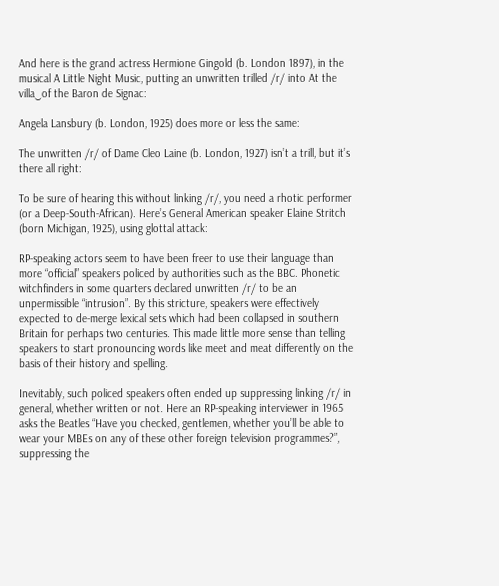And here is the grand actress Hermione Gingold (b. London 1897), in the musical A Little Night Music, putting an unwritten trilled /r/ into At the villa‿of the Baron de Signac:

Angela Lansbury (b. London, 1925) does more or less the same:

The unwritten /r/ of Dame Cleo Laine (b. London, 1927) isn’t a trill, but it’s there all right:

To be sure of hearing this without linking /r/, you need a rhotic performer (or a Deep-South-African). Here’s General American speaker Elaine Stritch (born Michigan, 1925), using glottal attack:

RP-speaking actors seem to have been freer to use their language than more “official” speakers policed by authorities such as the BBC. Phonetic witchfinders in some quarters declared unwritten /r/ to be an unpermissible “intrusion”. By this stricture, speakers were effectively expected to de-merge lexical sets which had been collapsed in southern Britain for perhaps two centuries. This made little more sense than telling speakers to start pronouncing words like meet and meat differently on the basis of their history and spelling.

Inevitably, such policed speakers often ended up suppressing linking /r/ in general, whether written or not. Here an RP-speaking interviewer in 1965 asks the Beatles “Have you checked, gentlemen, whether you’ll be able to wear your MBEs on any of these other foreign television programmes?”, suppressing the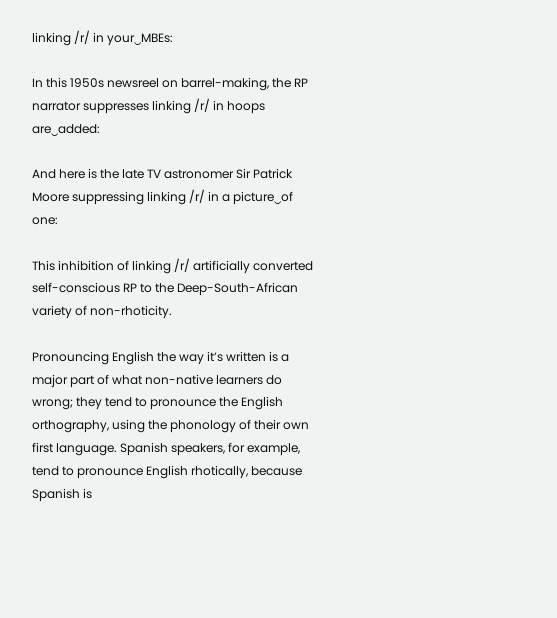linking /r/ in your‿MBEs:

In this 1950s newsreel on barrel-making, the RP narrator suppresses linking /r/ in hoops are‿added:

And here is the late TV astronomer Sir Patrick Moore suppressing linking /r/ in a picture‿of one:

This inhibition of linking /r/ artificially converted self-conscious RP to the Deep-South-African variety of non-rhoticity.

Pronouncing English the way it’s written is a major part of what non-native learners do wrong; they tend to pronounce the English orthography, using the phonology of their own first language. Spanish speakers, for example, tend to pronounce English rhotically, because Spanish is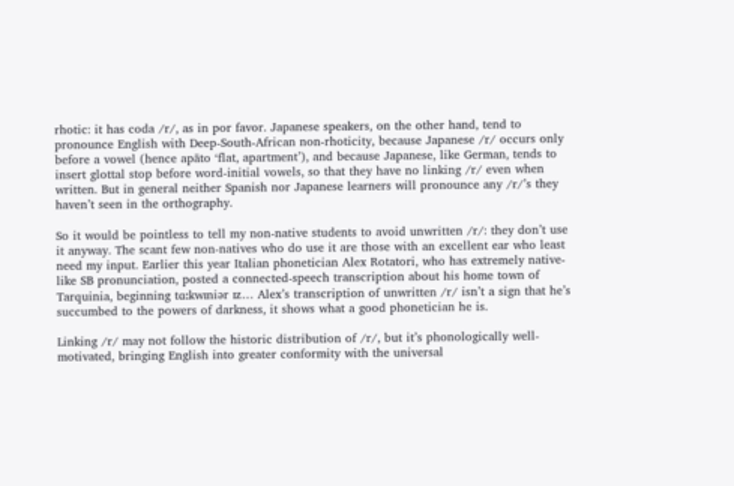rhotic: it has coda /r/, as in por favor. Japanese speakers, on the other hand, tend to pronounce English with Deep-South-African non-rhoticity, because Japanese /r/ occurs only before a vowel (hence apāto ‘flat, apartment’), and because Japanese, like German, tends to insert glottal stop before word-initial vowels, so that they have no linking /r/ even when written. But in general neither Spanish nor Japanese learners will pronounce any /r/’s they haven’t seen in the orthography.

So it would be pointless to tell my non-native students to avoid unwritten /r/: they don’t use it anyway. The scant few non-natives who do use it are those with an excellent ear who least need my input. Earlier this year Italian phonetician Alex Rotatori, who has extremely native-like SB pronunciation, posted a connected-speech transcription about his home town of Tarquinia, beginning tɑːkwɪniər ɪz… Alex’s transcription of unwritten /r/ isn’t a sign that he’s succumbed to the powers of darkness, it shows what a good phonetician he is.

Linking /r/ may not follow the historic distribution of /r/, but it’s phonologically well-motivated, bringing English into greater conformity with the universal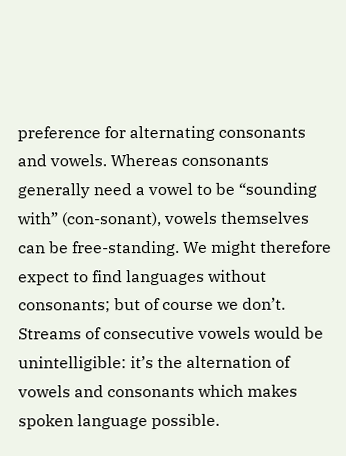preference for alternating consonants and vowels. Whereas consonants generally need a vowel to be “sounding with” (con-sonant), vowels themselves can be free-standing. We might therefore expect to find languages without consonants; but of course we don’t. Streams of consecutive vowels would be unintelligible: it’s the alternation of vowels and consonants which makes spoken language possible.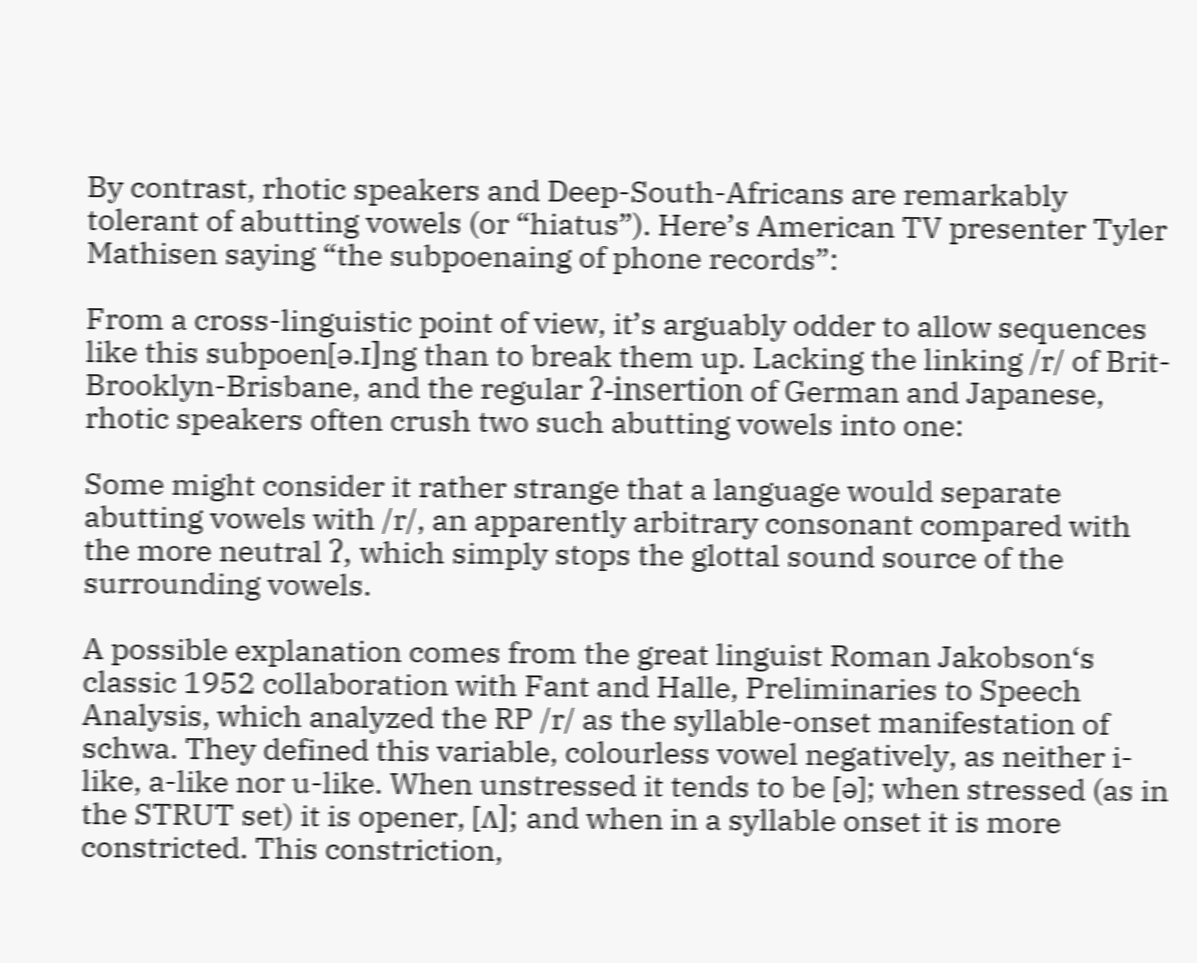By contrast, rhotic speakers and Deep-South-Africans are remarkably tolerant of abutting vowels (or “hiatus”). Here’s American TV presenter Tyler Mathisen saying “the subpoenaing of phone records”:

From a cross-linguistic point of view, it’s arguably odder to allow sequences like this subpoen[ə.ɪ]ng than to break them up. Lacking the linking /r/ of Brit-Brooklyn-Brisbane, and the regular ʔ-insertion of German and Japanese, rhotic speakers often crush two such abutting vowels into one:

Some might consider it rather strange that a language would separate abutting vowels with /r/, an apparently arbitrary consonant compared with the more neutral ʔ, which simply stops the glottal sound source of the surrounding vowels.

A possible explanation comes from the great linguist Roman Jakobson‘s classic 1952 collaboration with Fant and Halle, Preliminaries to Speech Analysis, which analyzed the RP /r/ as the syllable-onset manifestation of schwa. They defined this variable, colourless vowel negatively, as neither i-like, a-like nor u-like. When unstressed it tends to be [ə]; when stressed (as in the STRUT set) it is opener, [ʌ]; and when in a syllable onset it is more constricted. This constriction,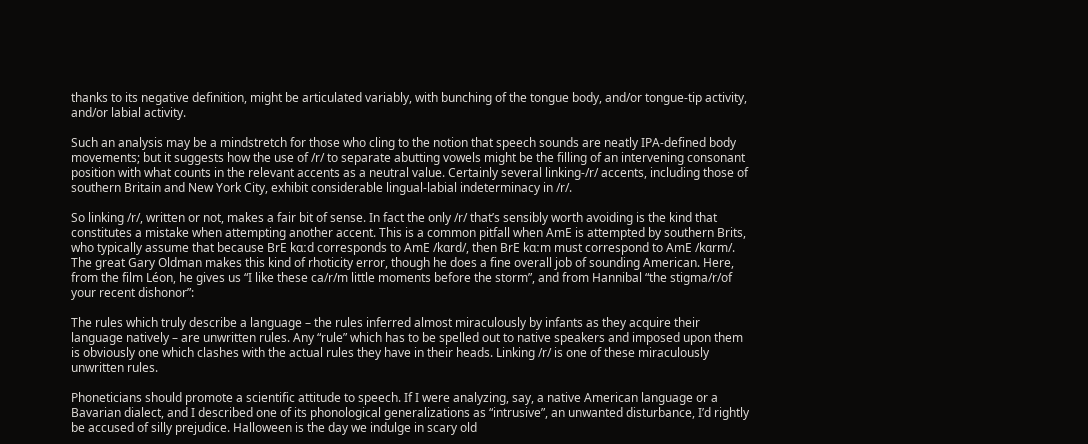thanks to its negative definition, might be articulated variably, with bunching of the tongue body, and/or tongue-tip activity, and/or labial activity.

Such an analysis may be a mindstretch for those who cling to the notion that speech sounds are neatly IPA-defined body movements; but it suggests how the use of /r/ to separate abutting vowels might be the filling of an intervening consonant position with what counts in the relevant accents as a neutral value. Certainly several linking-/r/ accents, including those of southern Britain and New York City, exhibit considerable lingual-labial indeterminacy in /r/.

So linking /r/, written or not, makes a fair bit of sense. In fact the only /r/ that’s sensibly worth avoiding is the kind that constitutes a mistake when attempting another accent. This is a common pitfall when AmE is attempted by southern Brits, who typically assume that because BrE kɑːd corresponds to AmE /kɑrd/, then BrE kɑːm must correspond to AmE /kɑrm/. The great Gary Oldman makes this kind of rhoticity error, though he does a fine overall job of sounding American. Here, from the film Léon, he gives us “I like these ca/r/m little moments before the storm”, and from Hannibal “the stigma/r/of your recent dishonor”:

The rules which truly describe a language – the rules inferred almost miraculously by infants as they acquire their language natively – are unwritten rules. Any “rule” which has to be spelled out to native speakers and imposed upon them is obviously one which clashes with the actual rules they have in their heads. Linking /r/ is one of these miraculously unwritten rules.

Phoneticians should promote a scientific attitude to speech. If I were analyzing, say, a native American language or a Bavarian dialect, and I described one of its phonological generalizations as “intrusive”, an unwanted disturbance, I’d rightly be accused of silly prejudice. Halloween is the day we indulge in scary old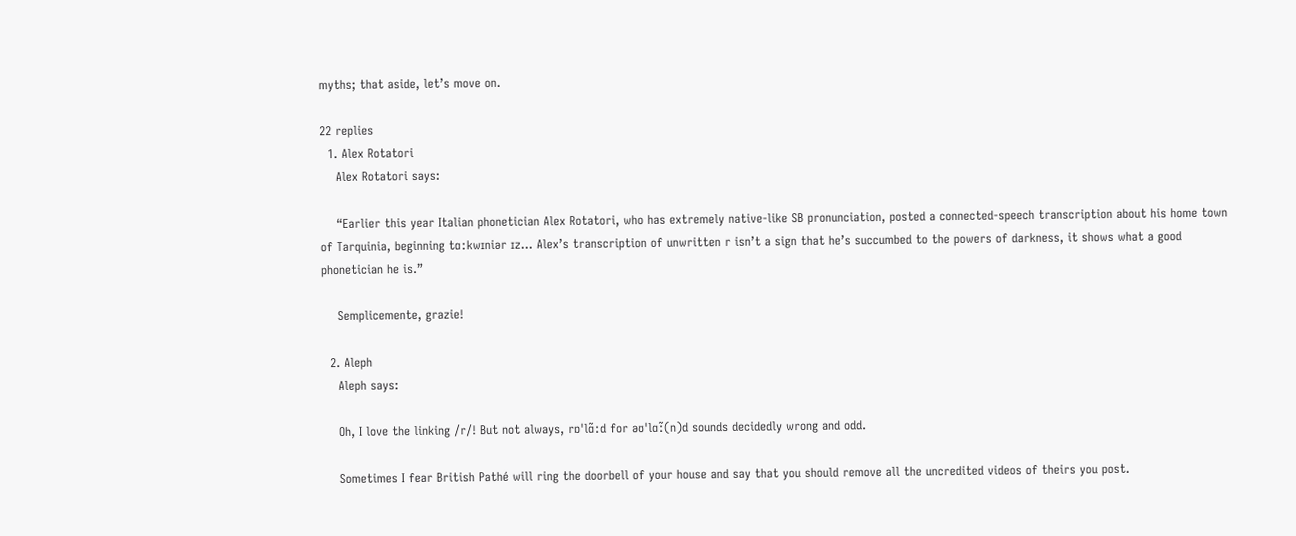myths; that aside, let’s move on.

22 replies
  1. Alex Rotatori
    Alex Rotatori says:

    “Earlier this year Italian phonetician Alex Rotatori, who has extremely native-like SB pronunciation, posted a connected-speech transcription about his home town of Tarquinia, beginning tɑːkwɪniər ɪz… Alex’s transcription of unwritten r isn’t a sign that he’s succumbed to the powers of darkness, it shows what a good phonetician he is.”

    Semplicemente, grazie!

  2. Aleph
    Aleph says:

    Oh, I love the linking /r/! But not always, rɒˈlɑ̃ːd for əʊˈlɑː̃(n)d sounds decidedly wrong and odd.

    Sometimes I fear British Pathé will ring the doorbell of your house and say that you should remove all the uncredited videos of theirs you post.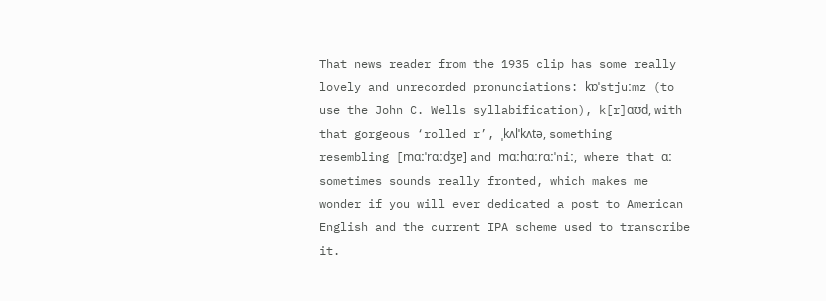That news reader from the 1935 clip has some really lovely and unrecorded pronunciations: kɒˈstjuːmz (to use the John C. Wells syllabification), k[r]ɑʊd, with that gorgeous ‘rolled r’, ˌkʌlˈkʌtə, something resembling [mɑːˈrɑːdʒɐ] and mɑːhɑːrɑːˈniː, where that ɑː sometimes sounds really fronted, which makes me wonder if you will ever dedicated a post to American English and the current IPA scheme used to transcribe it.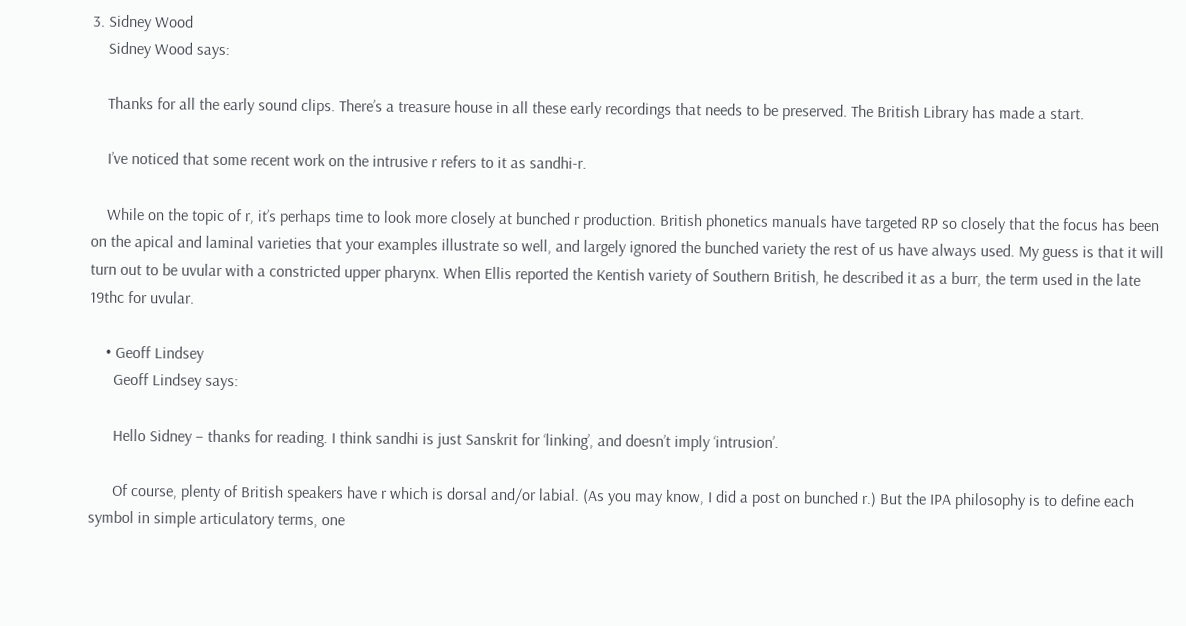3. Sidney Wood
    Sidney Wood says:

    Thanks for all the early sound clips. There’s a treasure house in all these early recordings that needs to be preserved. The British Library has made a start.

    I’ve noticed that some recent work on the intrusive r refers to it as sandhi-r.

    While on the topic of r, it’s perhaps time to look more closely at bunched r production. British phonetics manuals have targeted RP so closely that the focus has been on the apical and laminal varieties that your examples illustrate so well, and largely ignored the bunched variety the rest of us have always used. My guess is that it will turn out to be uvular with a constricted upper pharynx. When Ellis reported the Kentish variety of Southern British, he described it as a burr, the term used in the late 19thc for uvular.

    • Geoff Lindsey
      Geoff Lindsey says:

      Hello Sidney – thanks for reading. I think sandhi is just Sanskrit for ‘linking’, and doesn’t imply ‘intrusion’.

      Of course, plenty of British speakers have r which is dorsal and/or labial. (As you may know, I did a post on bunched r.) But the IPA philosophy is to define each symbol in simple articulatory terms, one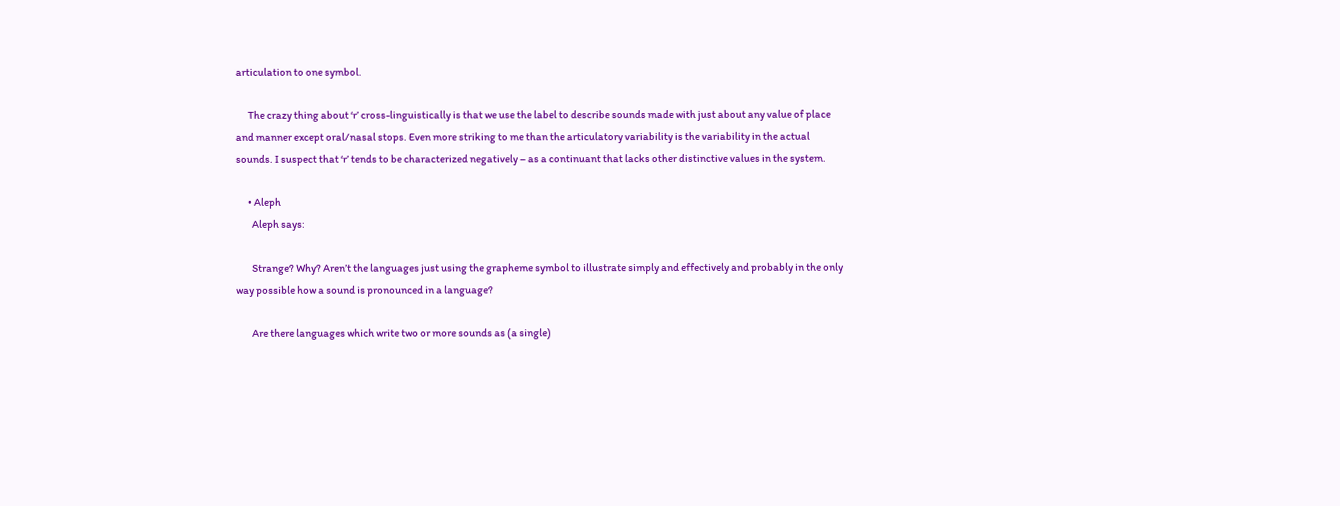articulation to one symbol.

      The crazy thing about ‘r’ cross-linguistically is that we use the label to describe sounds made with just about any value of place and manner except oral/nasal stops. Even more striking to me than the articulatory variability is the variability in the actual sounds. I suspect that ‘r’ tends to be characterized negatively – as a continuant that lacks other distinctive values in the system.

      • Aleph
        Aleph says:

        Strange? Why? Aren’t the languages just using the grapheme symbol to illustrate simply and effectively and probably in the only way possible how a sound is pronounced in a language?

        Are there languages which write two or more sounds as (a single)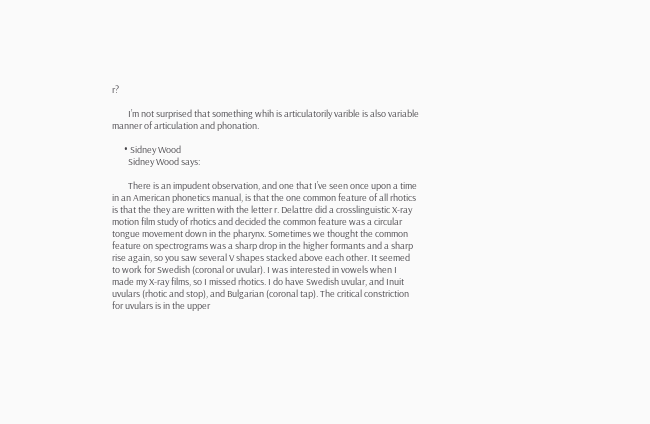r?

        I’m not surprised that something whih is articulatorily varible is also variable manner of articulation and phonation.

      • Sidney Wood
        Sidney Wood says:

        There is an impudent observation, and one that I’ve seen once upon a time in an American phonetics manual, is that the one common feature of all rhotics is that the they are written with the letter r. Delattre did a crosslinguistic X-ray motion film study of rhotics and decided the common feature was a circular tongue movement down in the pharynx. Sometimes we thought the common feature on spectrograms was a sharp drop in the higher formants and a sharp rise again, so you saw several V shapes stacked above each other. It seemed to work for Swedish (coronal or uvular). I was interested in vowels when I made my X-ray films, so I missed rhotics. I do have Swedish uvular, and Inuit uvulars (rhotic and stop), and Bulgarian (coronal tap). The critical constriction for uvulars is in the upper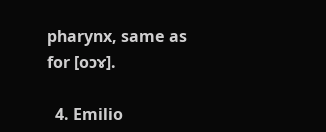pharynx, same as for [oɔɤ].

  4. Emilio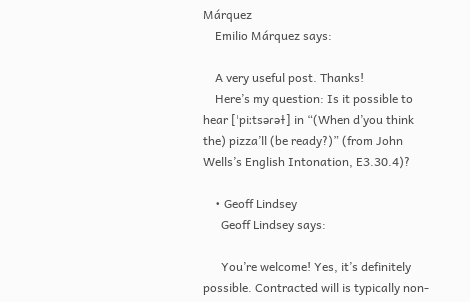Márquez
    Emilio Márquez says:

    A very useful post. Thanks!
    Here’s my question: Is it possible to hear [ˈpiːtsəɾəɫ] in “(When d’you think the) pizza’ll (be ready?)” (from John Wells’s English Intonation, E3.30.4)?

    • Geoff Lindsey
      Geoff Lindsey says:

      You’re welcome! Yes, it’s definitely possible. Contracted will is typically non-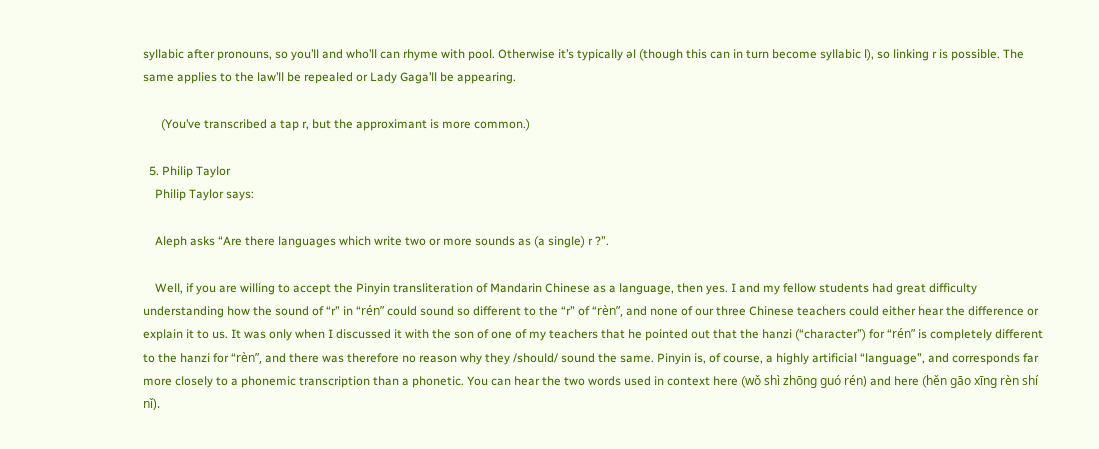syllabic after pronouns, so you’ll and who’ll can rhyme with pool. Otherwise it’s typically əl (though this can in turn become syllabic l), so linking r is possible. The same applies to the law’ll be repealed or Lady Gaga’ll be appearing.

      (You’ve transcribed a tap r, but the approximant is more common.)

  5. Philip Taylor
    Philip Taylor says:

    Aleph asks “Are there languages which write two or more sounds as (a single) r ?”.

    Well, if you are willing to accept the Pinyin transliteration of Mandarin Chinese as a language, then yes. I and my fellow students had great difficulty understanding how the sound of “r” in “rén” could sound so different to the “r” of “rèn”, and none of our three Chinese teachers could either hear the difference or explain it to us. It was only when I discussed it with the son of one of my teachers that he pointed out that the hanzi (“character”) for “rén” is completely different to the hanzi for “rèn”, and there was therefore no reason why they /should/ sound the same. Pinyin is, of course, a highly artificial “language”, and corresponds far more closely to a phonemic transcription than a phonetic. You can hear the two words used in context here (wǒ shì zhōng guó rén) and here (hěn gāo xīng rèn shí nǐ).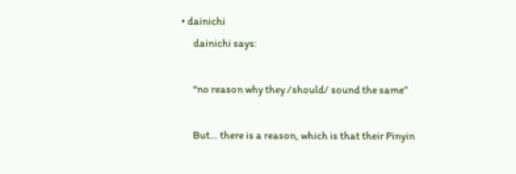• dainichi
      dainichi says:

      “no reason why they /should/ sound the same”

      But… there is a reason, which is that their Pinyin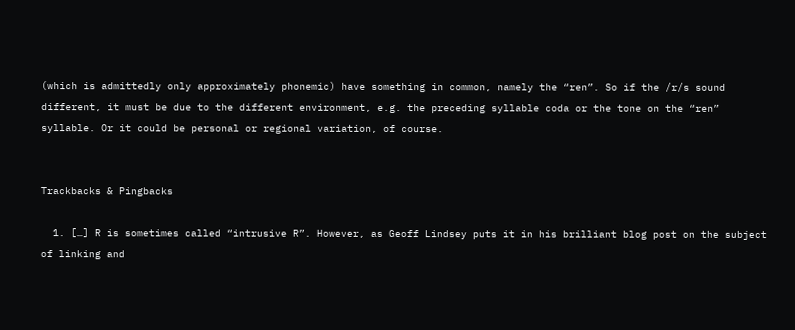(which is admittedly only approximately phonemic) have something in common, namely the “ren”. So if the /r/s sound different, it must be due to the different environment, e.g. the preceding syllable coda or the tone on the “ren” syllable. Or it could be personal or regional variation, of course.


Trackbacks & Pingbacks

  1. […] R is sometimes called “intrusive R”. However, as Geoff Lindsey puts it in his brilliant blog post on the subject of linking and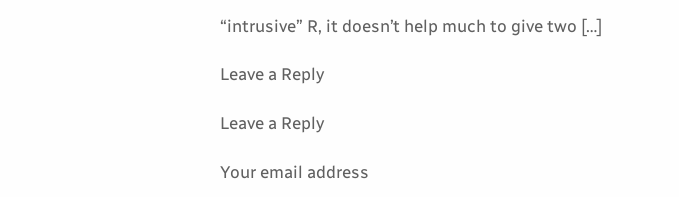“intrusive” R, it doesn’t help much to give two […]

Leave a Reply

Leave a Reply

Your email address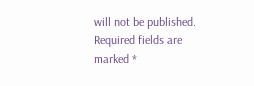will not be published. Required fields are marked *